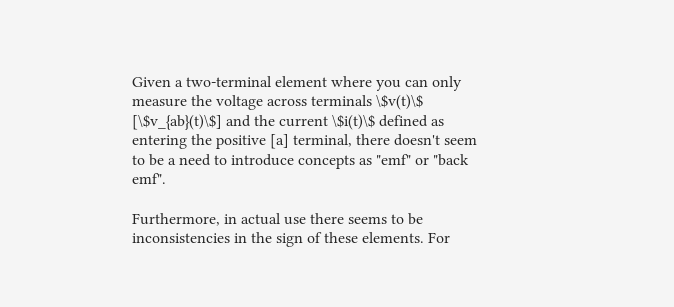Given a two-terminal element where you can only measure the voltage across terminals \$v(t)\$ [\$v_{ab}(t)\$] and the current \$i(t)\$ defined as entering the positive [a] terminal, there doesn't seem to be a need to introduce concepts as "emf" or "back emf".

Furthermore, in actual use there seems to be inconsistencies in the sign of these elements. For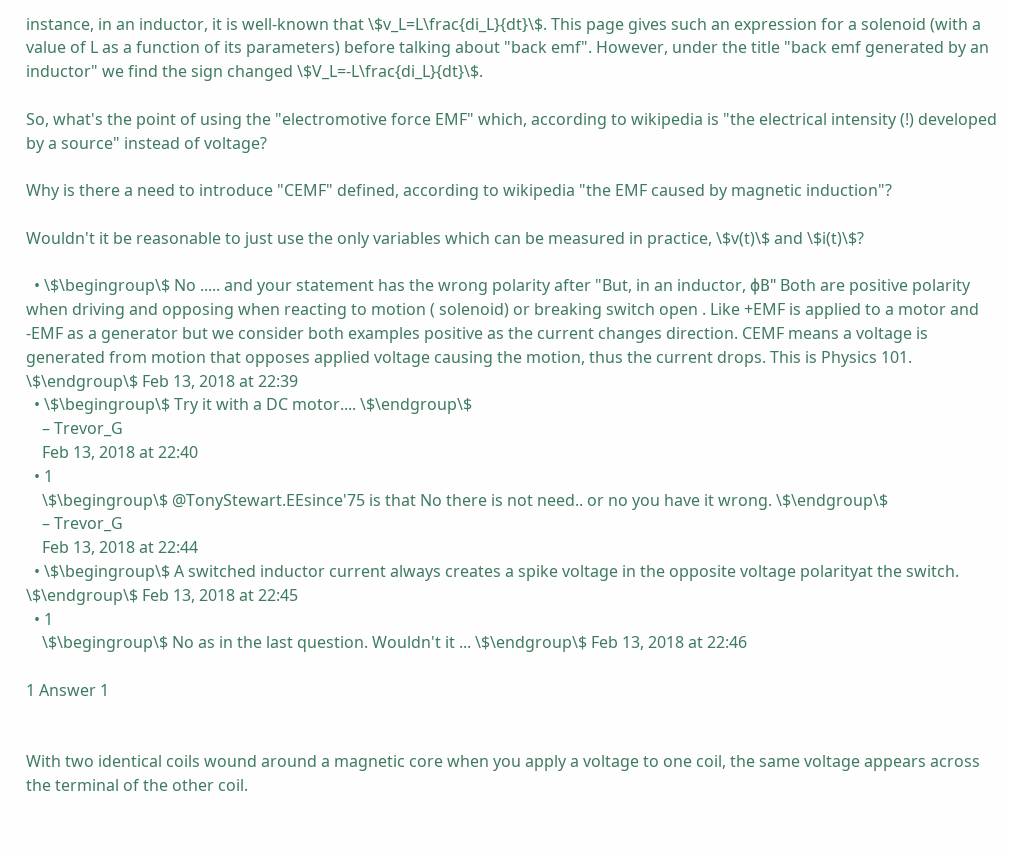instance, in an inductor, it is well-known that \$v_L=L\frac{di_L}{dt}\$. This page gives such an expression for a solenoid (with a value of L as a function of its parameters) before talking about "back emf". However, under the title "back emf generated by an inductor" we find the sign changed \$V_L=-L\frac{di_L}{dt}\$.

So, what's the point of using the "electromotive force EMF" which, according to wikipedia is "the electrical intensity (!) developed by a source" instead of voltage?

Why is there a need to introduce "CEMF" defined, according to wikipedia "the EMF caused by magnetic induction"?

Wouldn't it be reasonable to just use the only variables which can be measured in practice, \$v(t)\$ and \$i(t)\$?

  • \$\begingroup\$ No ..... and your statement has the wrong polarity after "But, in an inductor, ϕB" Both are positive polarity when driving and opposing when reacting to motion ( solenoid) or breaking switch open . Like +EMF is applied to a motor and -EMF as a generator but we consider both examples positive as the current changes direction. CEMF means a voltage is generated from motion that opposes applied voltage causing the motion, thus the current drops. This is Physics 101. \$\endgroup\$ Feb 13, 2018 at 22:39
  • \$\begingroup\$ Try it with a DC motor.... \$\endgroup\$
    – Trevor_G
    Feb 13, 2018 at 22:40
  • 1
    \$\begingroup\$ @TonyStewart.EEsince'75 is that No there is not need.. or no you have it wrong. \$\endgroup\$
    – Trevor_G
    Feb 13, 2018 at 22:44
  • \$\begingroup\$ A switched inductor current always creates a spike voltage in the opposite voltage polarityat the switch. \$\endgroup\$ Feb 13, 2018 at 22:45
  • 1
    \$\begingroup\$ No as in the last question. Wouldn't it ... \$\endgroup\$ Feb 13, 2018 at 22:46

1 Answer 1


With two identical coils wound around a magnetic core when you apply a voltage to one coil, the same voltage appears across the terminal of the other coil.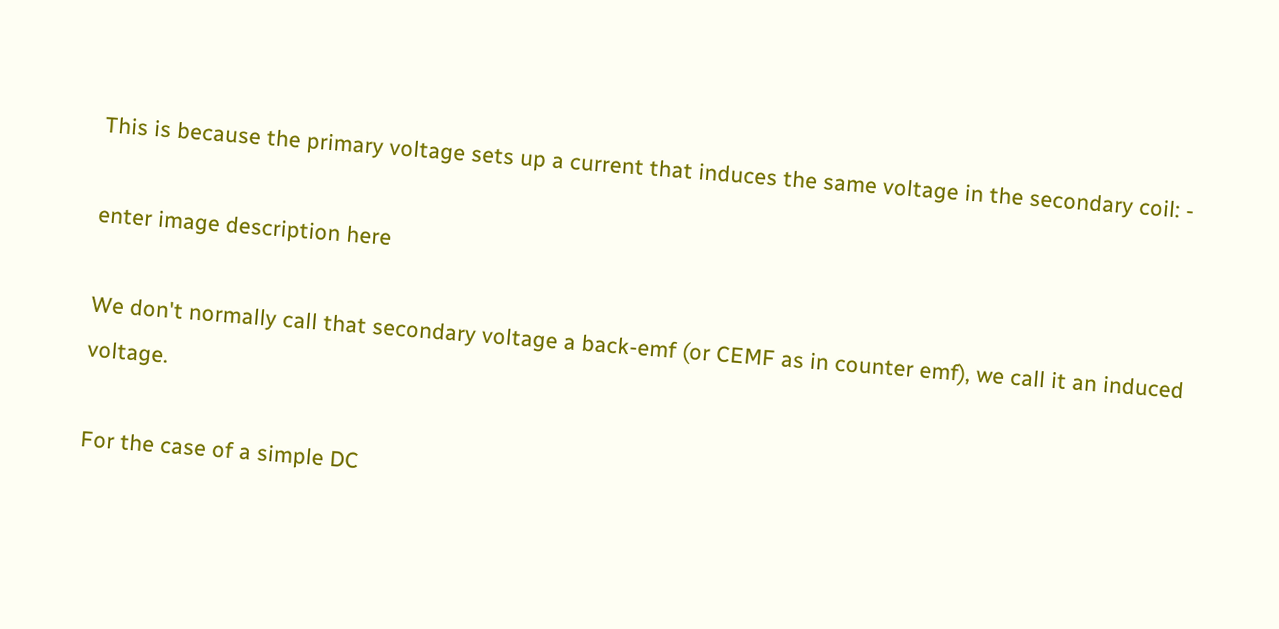This is because the primary voltage sets up a current that induces the same voltage in the secondary coil: -

enter image description here

We don't normally call that secondary voltage a back-emf (or CEMF as in counter emf), we call it an induced voltage.

For the case of a simple DC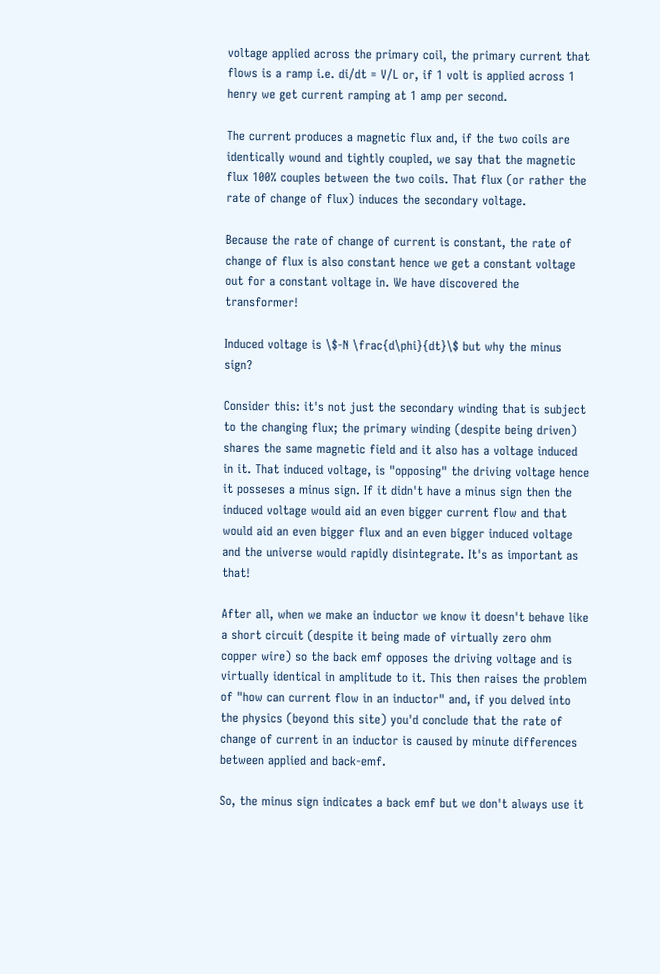voltage applied across the primary coil, the primary current that flows is a ramp i.e. di/dt = V/L or, if 1 volt is applied across 1 henry we get current ramping at 1 amp per second.

The current produces a magnetic flux and, if the two coils are identically wound and tightly coupled, we say that the magnetic flux 100% couples between the two coils. That flux (or rather the rate of change of flux) induces the secondary voltage.

Because the rate of change of current is constant, the rate of change of flux is also constant hence we get a constant voltage out for a constant voltage in. We have discovered the transformer!

Induced voltage is \$-N \frac{d\phi}{dt}\$ but why the minus sign?

Consider this: it's not just the secondary winding that is subject to the changing flux; the primary winding (despite being driven) shares the same magnetic field and it also has a voltage induced in it. That induced voltage, is "opposing" the driving voltage hence it posseses a minus sign. If it didn't have a minus sign then the induced voltage would aid an even bigger current flow and that would aid an even bigger flux and an even bigger induced voltage and the universe would rapidly disintegrate. It's as important as that!

After all, when we make an inductor we know it doesn't behave like a short circuit (despite it being made of virtually zero ohm copper wire) so the back emf opposes the driving voltage and is virtually identical in amplitude to it. This then raises the problem of "how can current flow in an inductor" and, if you delved into the physics (beyond this site) you'd conclude that the rate of change of current in an inductor is caused by minute differences between applied and back-emf.

So, the minus sign indicates a back emf but we don't always use it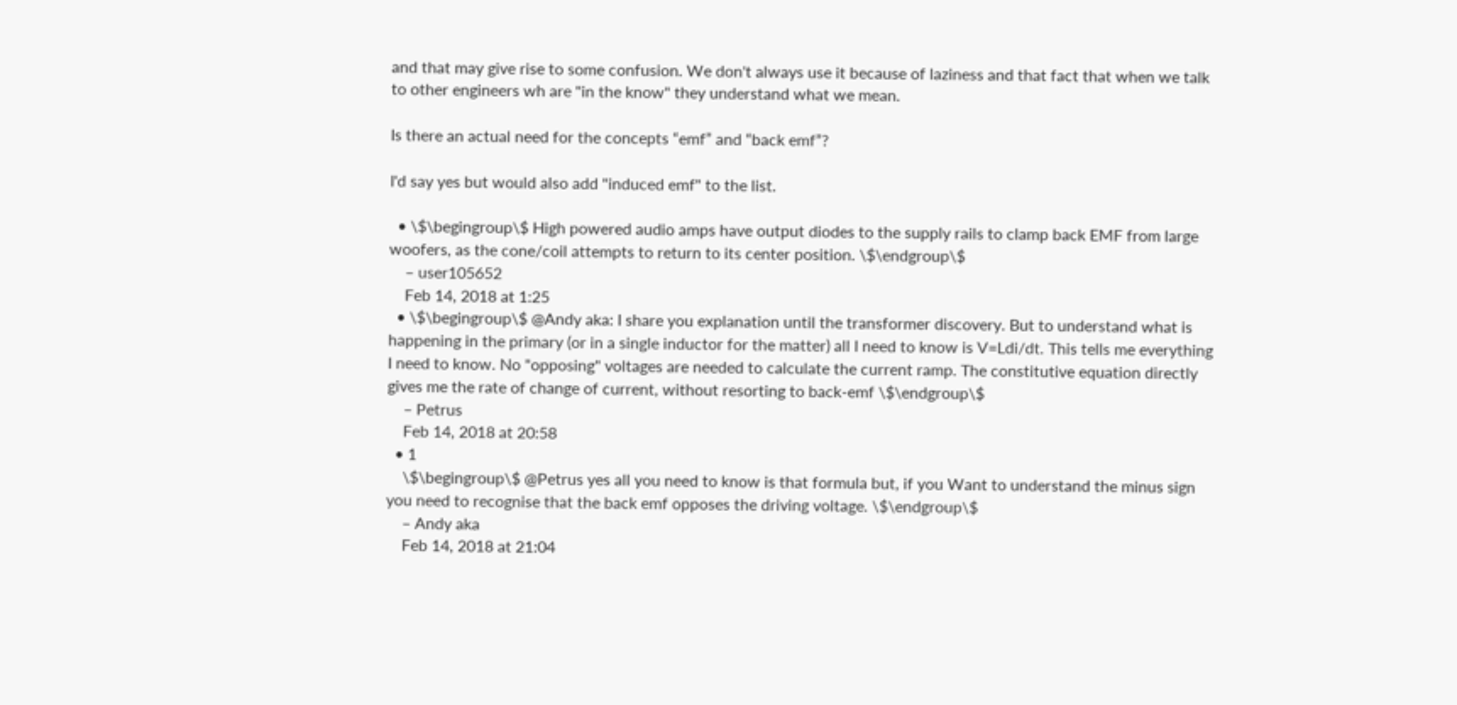and that may give rise to some confusion. We don't always use it because of laziness and that fact that when we talk to other engineers wh are "in the know" they understand what we mean.

Is there an actual need for the concepts “emf” and “back emf”?

I'd say yes but would also add "induced emf" to the list.

  • \$\begingroup\$ High powered audio amps have output diodes to the supply rails to clamp back EMF from large woofers, as the cone/coil attempts to return to its center position. \$\endgroup\$
    – user105652
    Feb 14, 2018 at 1:25
  • \$\begingroup\$ @Andy aka: I share you explanation until the transformer discovery. But to understand what is happening in the primary (or in a single inductor for the matter) all I need to know is V=Ldi/dt. This tells me everything I need to know. No "opposing" voltages are needed to calculate the current ramp. The constitutive equation directly gives me the rate of change of current, without resorting to back-emf \$\endgroup\$
    – Petrus
    Feb 14, 2018 at 20:58
  • 1
    \$\begingroup\$ @Petrus yes all you need to know is that formula but, if you Want to understand the minus sign you need to recognise that the back emf opposes the driving voltage. \$\endgroup\$
    – Andy aka
    Feb 14, 2018 at 21:04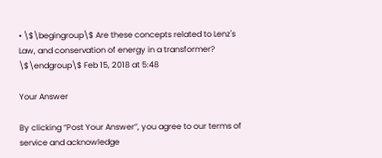• \$\begingroup\$ Are these concepts related to Lenz's Law, and conservation of energy in a transformer? \$\endgroup\$ Feb 15, 2018 at 5:48

Your Answer

By clicking “Post Your Answer”, you agree to our terms of service and acknowledge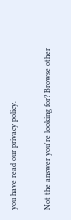you have read our privacy policy.

Not the answer you're looking for? Browse other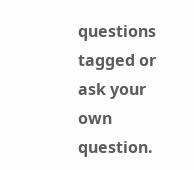questions tagged or ask your own question.